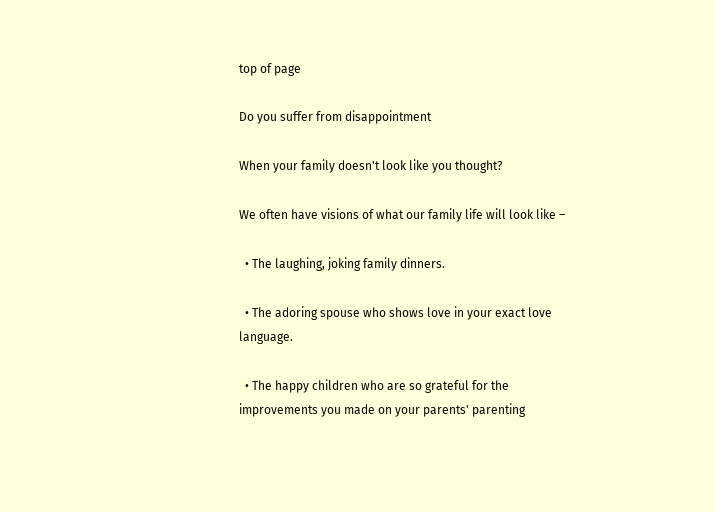top of page

Do you suffer from disappointment

When your family doesn't look like you thought?

We often have visions of what our family life will look like –

  • The laughing, joking family dinners.

  • The adoring spouse who shows love in your exact love language.

  • The happy children who are so grateful for the improvements you made on your parents' parenting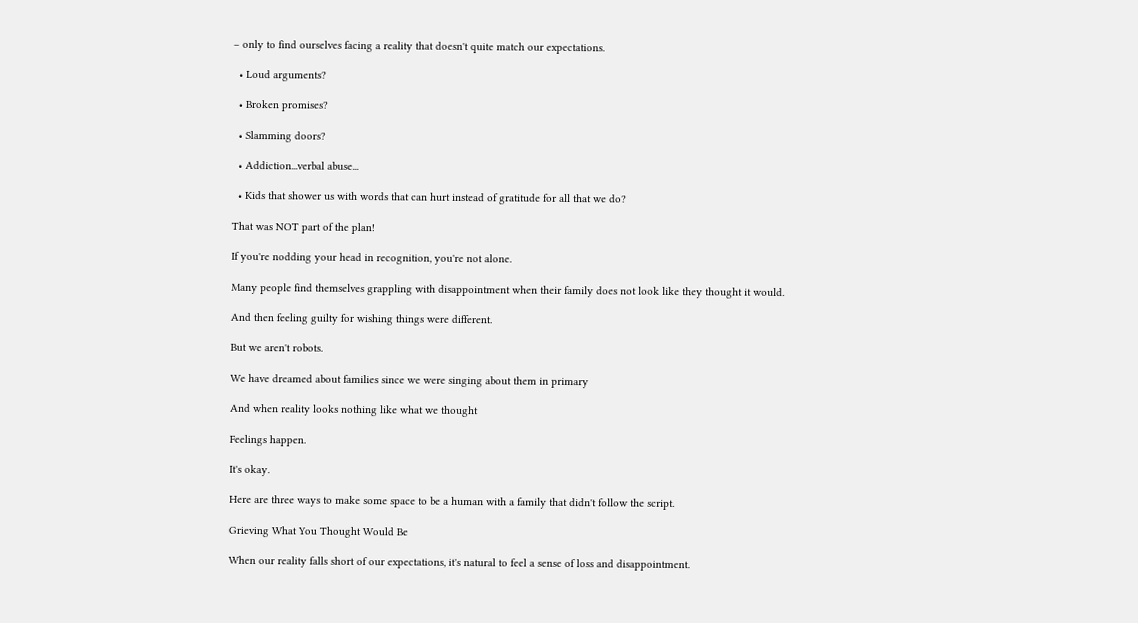– only to find ourselves facing a reality that doesn't quite match our expectations.

  • Loud arguments?

  • Broken promises?

  • Slamming doors?

  • Addiction...verbal abuse...

  • Kids that shower us with words that can hurt instead of gratitude for all that we do?

That was NOT part of the plan!

If you're nodding your head in recognition, you're not alone.

Many people find themselves grappling with disappointment when their family does not look like they thought it would.

And then feeling guilty for wishing things were different.

But we aren't robots.

We have dreamed about families since we were singing about them in primary

And when reality looks nothing like what we thought

Feelings happen.

It's okay.

Here are three ways to make some space to be a human with a family that didn't follow the script.

Grieving What You Thought Would Be

When our reality falls short of our expectations, it's natural to feel a sense of loss and disappointment.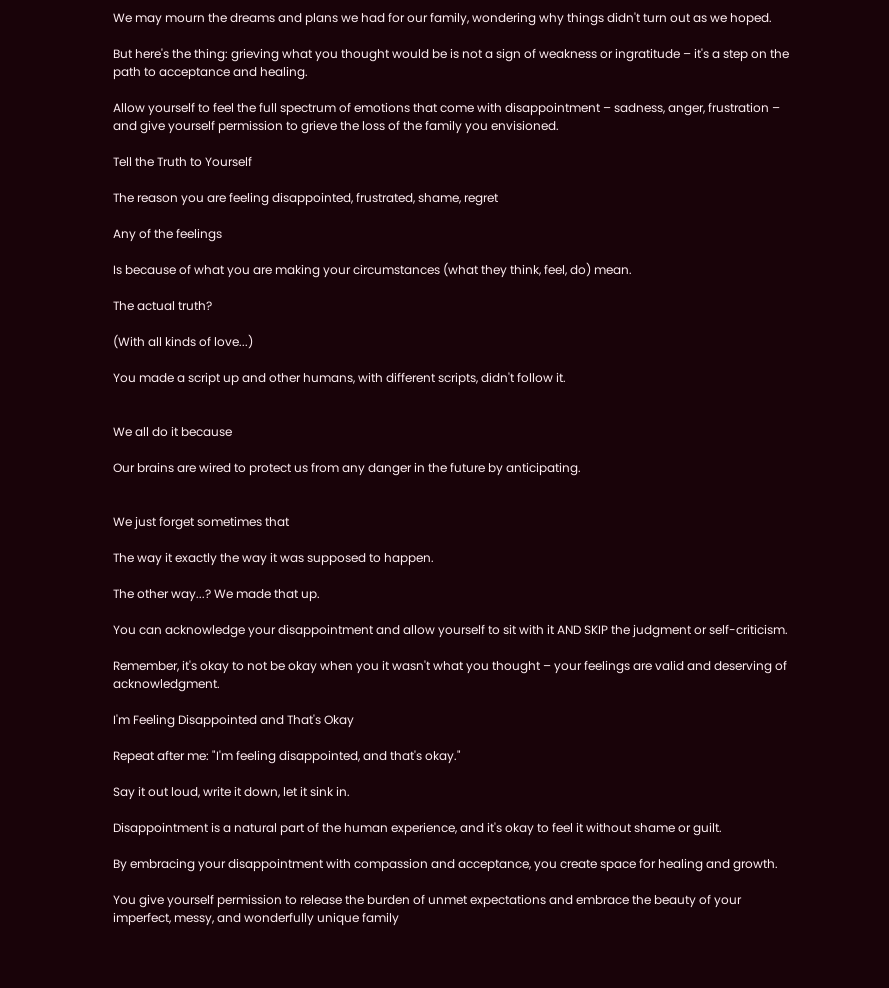We may mourn the dreams and plans we had for our family, wondering why things didn't turn out as we hoped.

But here's the thing: grieving what you thought would be is not a sign of weakness or ingratitude – it's a step on the path to acceptance and healing.

Allow yourself to feel the full spectrum of emotions that come with disappointment – sadness, anger, frustration – and give yourself permission to grieve the loss of the family you envisioned.

Tell the Truth to Yourself

The reason you are feeling disappointed, frustrated, shame, regret

Any of the feelings

Is because of what you are making your circumstances (what they think, feel, do) mean.

The actual truth?

(With all kinds of love...)

You made a script up and other humans, with different scripts, didn't follow it.


We all do it because

Our brains are wired to protect us from any danger in the future by anticipating.


We just forget sometimes that

The way it exactly the way it was supposed to happen.

The other way...? We made that up.

You can acknowledge your disappointment and allow yourself to sit with it AND SKIP the judgment or self-criticism.

Remember, it's okay to not be okay when you it wasn't what you thought – your feelings are valid and deserving of acknowledgment.

I'm Feeling Disappointed and That's Okay

Repeat after me: "I'm feeling disappointed, and that's okay."

Say it out loud, write it down, let it sink in.

Disappointment is a natural part of the human experience, and it's okay to feel it without shame or guilt.

By embracing your disappointment with compassion and acceptance, you create space for healing and growth.

You give yourself permission to release the burden of unmet expectations and embrace the beauty of your imperfect, messy, and wonderfully unique family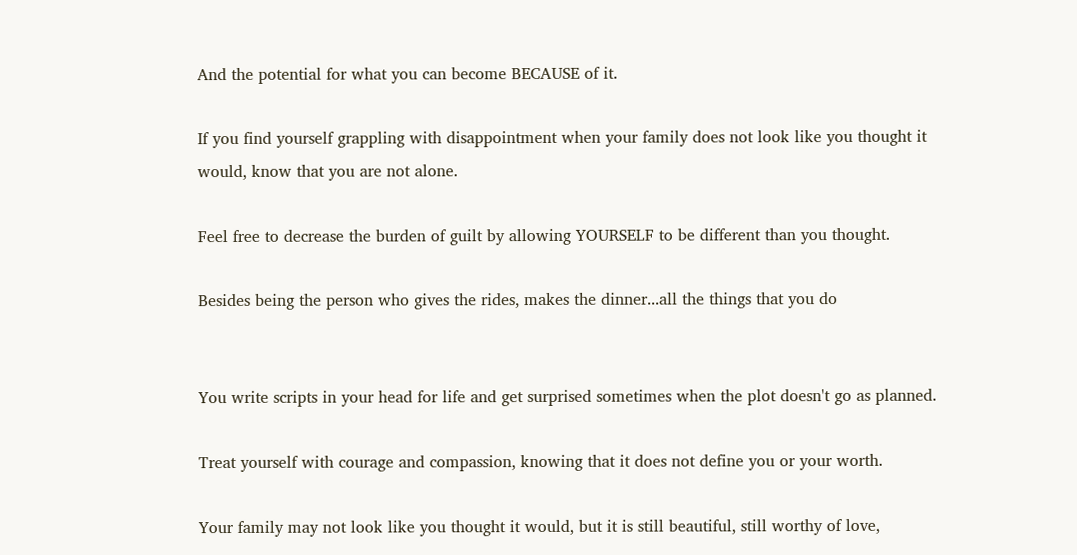And the potential for what you can become BECAUSE of it.

If you find yourself grappling with disappointment when your family does not look like you thought it would, know that you are not alone.

Feel free to decrease the burden of guilt by allowing YOURSELF to be different than you thought.

Besides being the person who gives the rides, makes the dinner...all the things that you do


You write scripts in your head for life and get surprised sometimes when the plot doesn't go as planned.

Treat yourself with courage and compassion, knowing that it does not define you or your worth.

Your family may not look like you thought it would, but it is still beautiful, still worthy of love,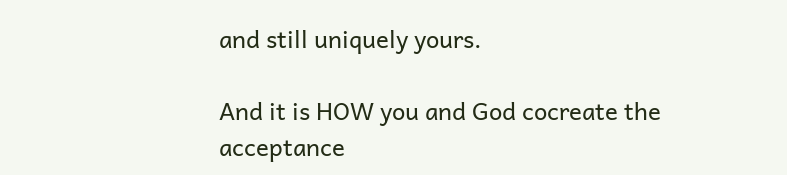and still uniquely yours.

And it is HOW you and God cocreate the acceptance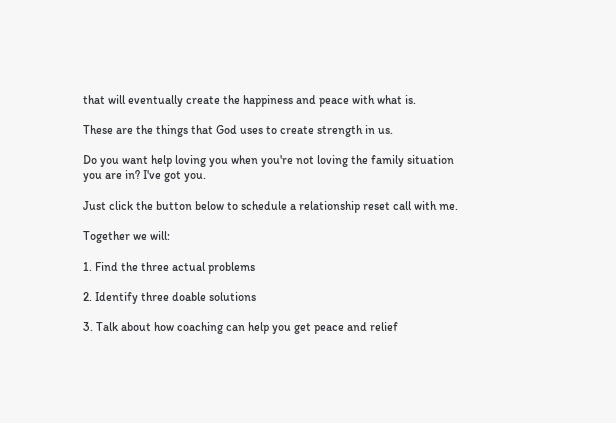that will eventually create the happiness and peace with what is.

These are the things that God uses to create strength in us.

Do you want help loving you when you're not loving the family situation you are in? I've got you.

Just click the button below to schedule a relationship reset call with me.

Together we will:

1. Find the three actual problems

2. Identify three doable solutions

3. Talk about how coaching can help you get peace and relief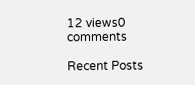12 views0 comments

Recent Posts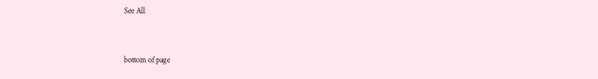See All


bottom of page